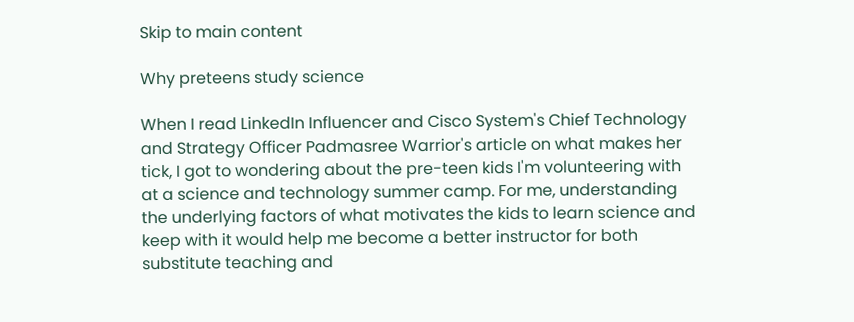Skip to main content

Why preteens study science

When I read LinkedIn Influencer and Cisco System's Chief Technology and Strategy Officer Padmasree Warrior's article on what makes her tick, I got to wondering about the pre-teen kids I'm volunteering with at a science and technology summer camp. For me, understanding the underlying factors of what motivates the kids to learn science and keep with it would help me become a better instructor for both substitute teaching and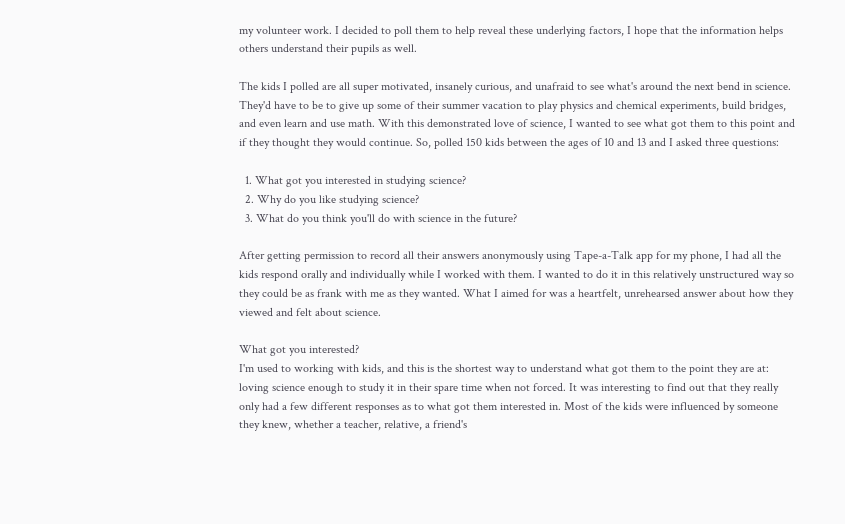my volunteer work. I decided to poll them to help reveal these underlying factors, I hope that the information helps others understand their pupils as well.

The kids I polled are all super motivated, insanely curious, and unafraid to see what's around the next bend in science. They'd have to be to give up some of their summer vacation to play physics and chemical experiments, build bridges, and even learn and use math. With this demonstrated love of science, I wanted to see what got them to this point and if they thought they would continue. So, polled 150 kids between the ages of 10 and 13 and I asked three questions:

  1. What got you interested in studying science?
  2. Why do you like studying science?
  3. What do you think you'll do with science in the future?

After getting permission to record all their answers anonymously using Tape-a-Talk app for my phone, I had all the kids respond orally and individually while I worked with them. I wanted to do it in this relatively unstructured way so they could be as frank with me as they wanted. What I aimed for was a heartfelt, unrehearsed answer about how they viewed and felt about science.

What got you interested?
I'm used to working with kids, and this is the shortest way to understand what got them to the point they are at: loving science enough to study it in their spare time when not forced. It was interesting to find out that they really only had a few different responses as to what got them interested in. Most of the kids were influenced by someone they knew, whether a teacher, relative, a friend's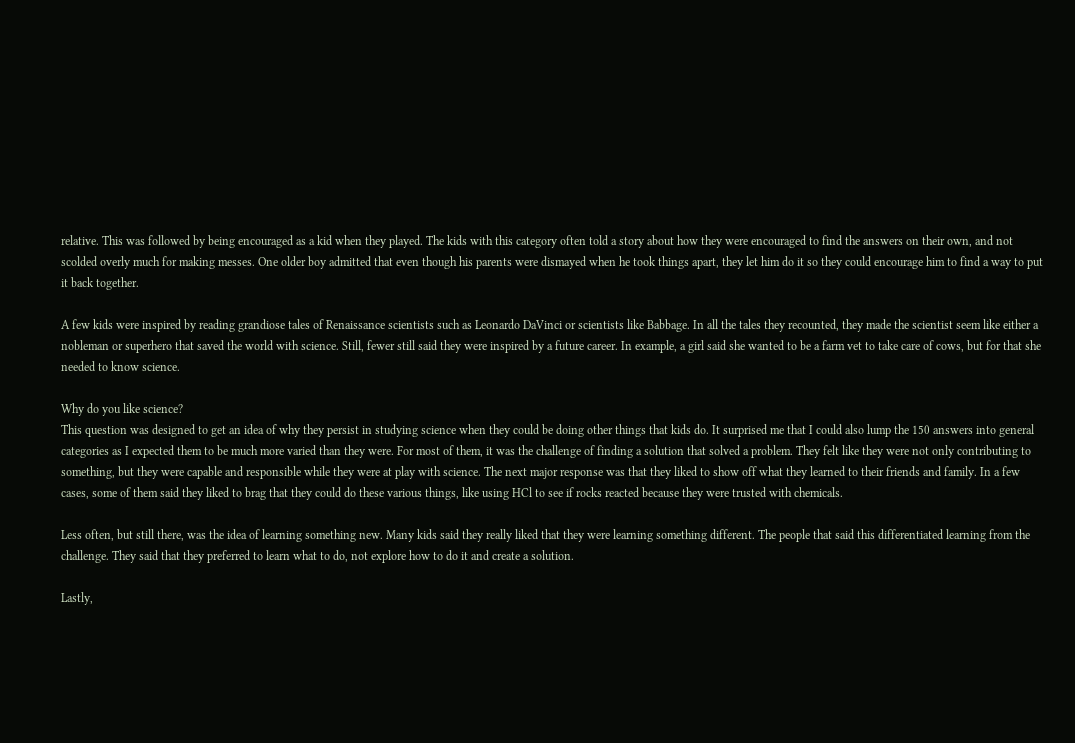relative. This was followed by being encouraged as a kid when they played. The kids with this category often told a story about how they were encouraged to find the answers on their own, and not scolded overly much for making messes. One older boy admitted that even though his parents were dismayed when he took things apart, they let him do it so they could encourage him to find a way to put it back together.

A few kids were inspired by reading grandiose tales of Renaissance scientists such as Leonardo DaVinci or scientists like Babbage. In all the tales they recounted, they made the scientist seem like either a nobleman or superhero that saved the world with science. Still, fewer still said they were inspired by a future career. In example, a girl said she wanted to be a farm vet to take care of cows, but for that she needed to know science.

Why do you like science?
This question was designed to get an idea of why they persist in studying science when they could be doing other things that kids do. It surprised me that I could also lump the 150 answers into general categories as I expected them to be much more varied than they were. For most of them, it was the challenge of finding a solution that solved a problem. They felt like they were not only contributing to something, but they were capable and responsible while they were at play with science. The next major response was that they liked to show off what they learned to their friends and family. In a few cases, some of them said they liked to brag that they could do these various things, like using HCl to see if rocks reacted because they were trusted with chemicals.

Less often, but still there, was the idea of learning something new. Many kids said they really liked that they were learning something different. The people that said this differentiated learning from the challenge. They said that they preferred to learn what to do, not explore how to do it and create a solution.

Lastly,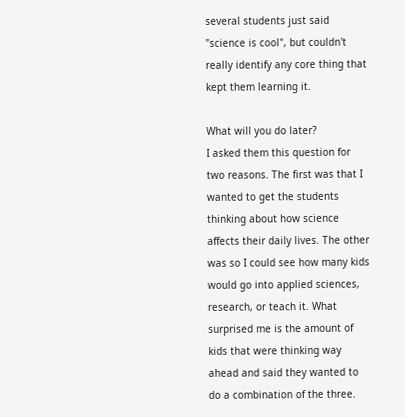several students just said "science is cool", but couldn't really identify any core thing that kept them learning it.

What will you do later?
I asked them this question for two reasons. The first was that I wanted to get the students thinking about how science affects their daily lives. The other was so I could see how many kids would go into applied sciences, research, or teach it. What surprised me is the amount of kids that were thinking way ahead and said they wanted to do a combination of the three.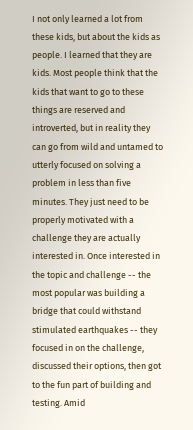I not only learned a lot from these kids, but about the kids as people. I learned that they are kids. Most people think that the kids that want to go to these things are reserved and introverted, but in reality they can go from wild and untamed to utterly focused on solving a problem in less than five minutes. They just need to be properly motivated with a challenge they are actually interested in. Once interested in the topic and challenge -- the most popular was building a bridge that could withstand stimulated earthquakes -- they focused in on the challenge, discussed their options, then got to the fun part of building and testing. Amid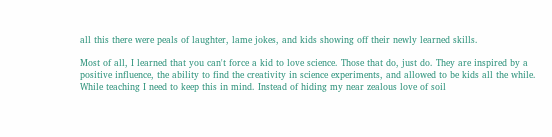all this there were peals of laughter, lame jokes, and kids showing off their newly learned skills.

Most of all, I learned that you can't force a kid to love science. Those that do, just do. They are inspired by a positive influence, the ability to find the creativity in science experiments, and allowed to be kids all the while. While teaching I need to keep this in mind. Instead of hiding my near zealous love of soil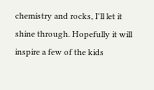chemistry and rocks, I'll let it shine through. Hopefully it will inspire a few of the kids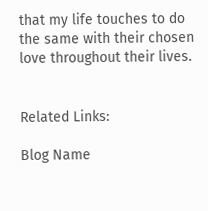that my life touches to do the same with their chosen love throughout their lives.


Related Links:

Blog Name